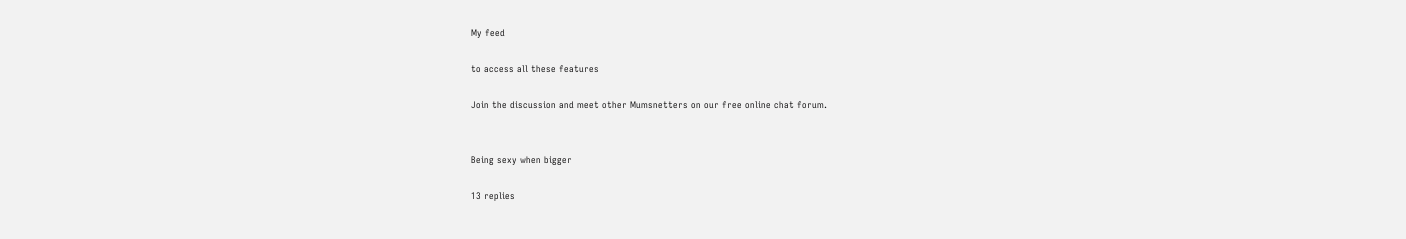My feed

to access all these features

Join the discussion and meet other Mumsnetters on our free online chat forum.


Being sexy when bigger

13 replies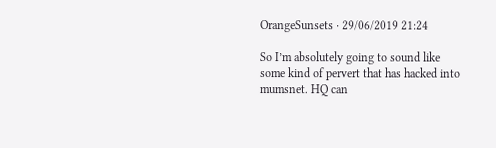OrangeSunsets · 29/06/2019 21:24

So I’m absolutely going to sound like some kind of pervert that has hacked into mumsnet. HQ can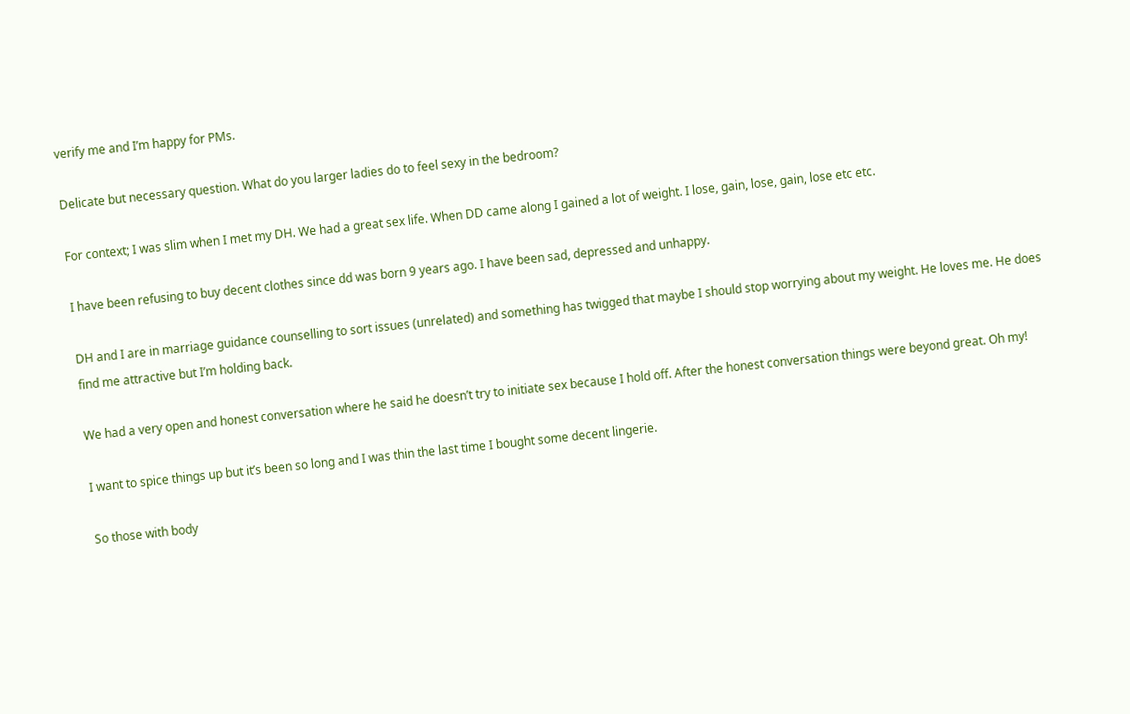verify me and I’m happy for PMs.

Delicate but necessary question. What do you larger ladies do to feel sexy in the bedroom?

For context; I was slim when I met my DH. We had a great sex life. When DD came along I gained a lot of weight. I lose, gain, lose, gain, lose etc etc.

I have been refusing to buy decent clothes since dd was born 9 years ago. I have been sad, depressed and unhappy.

DH and I are in marriage guidance counselling to sort issues (unrelated) and something has twigged that maybe I should stop worrying about my weight. He loves me. He does find me attractive but I’m holding back.

We had a very open and honest conversation where he said he doesn’t try to initiate sex because I hold off. After the honest conversation things were beyond great. Oh my!

I want to spice things up but it’s been so long and I was thin the last time I bought some decent lingerie.

So those with body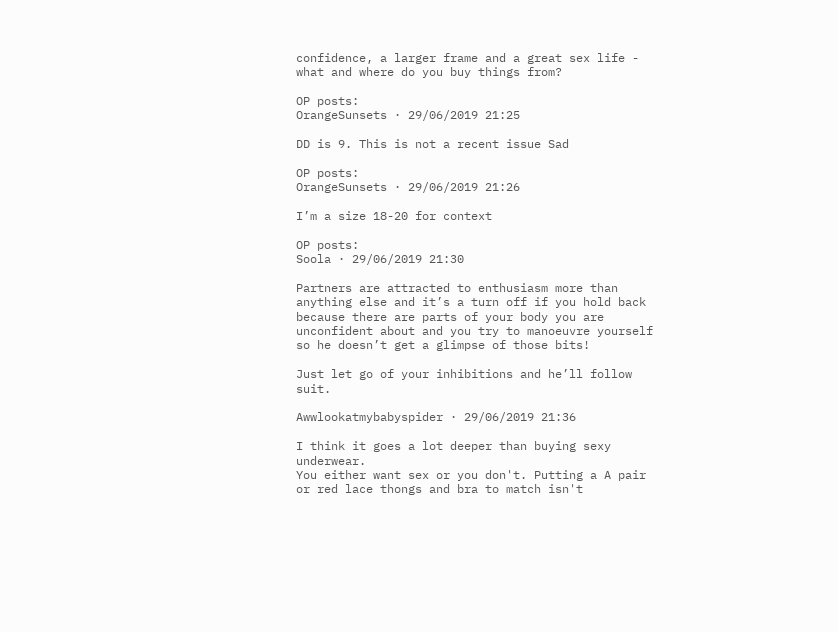confidence, a larger frame and a great sex life - what and where do you buy things from?

OP posts:
OrangeSunsets · 29/06/2019 21:25

DD is 9. This is not a recent issue Sad

OP posts:
OrangeSunsets · 29/06/2019 21:26

I’m a size 18-20 for context

OP posts:
Soola · 29/06/2019 21:30

Partners are attracted to enthusiasm more than anything else and it’s a turn off if you hold back because there are parts of your body you are unconfident about and you try to manoeuvre yourself so he doesn’t get a glimpse of those bits!

Just let go of your inhibitions and he’ll follow suit.

Awwlookatmybabyspider · 29/06/2019 21:36

I think it goes a lot deeper than buying sexy underwear.
You either want sex or you don't. Putting a A pair or red lace thongs and bra to match isn't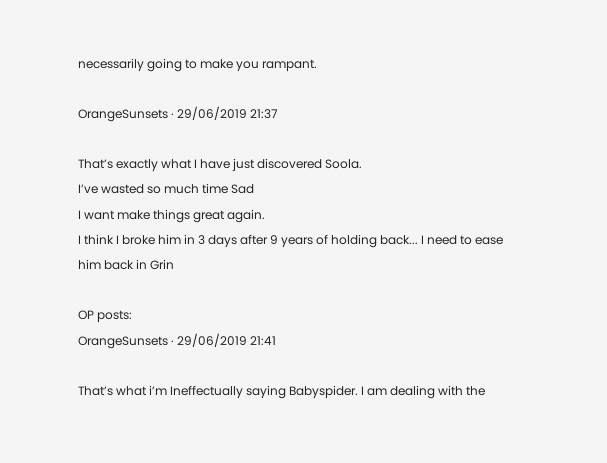necessarily going to make you rampant.

OrangeSunsets · 29/06/2019 21:37

That’s exactly what I have just discovered Soola.
I’ve wasted so much time Sad
I want make things great again.
I think I broke him in 3 days after 9 years of holding back... I need to ease him back in Grin

OP posts:
OrangeSunsets · 29/06/2019 21:41

That’s what i’m Ineffectually saying Babyspider. I am dealing with the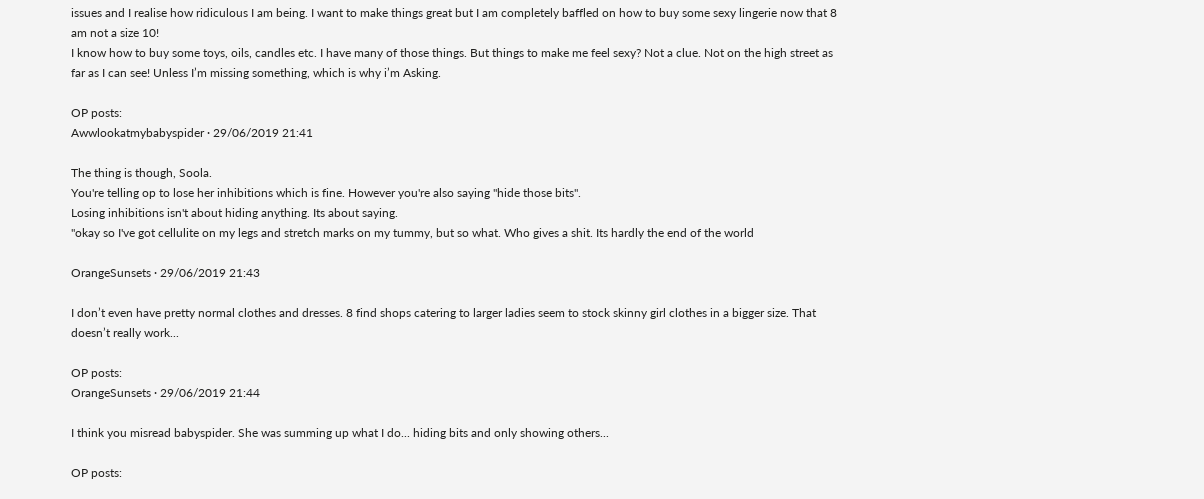issues and I realise how ridiculous I am being. I want to make things great but I am completely baffled on how to buy some sexy lingerie now that 8 am not a size 10!
I know how to buy some toys, oils, candles etc. I have many of those things. But things to make me feel sexy? Not a clue. Not on the high street as far as I can see! Unless I’m missing something, which is why i’m Asking.

OP posts:
Awwlookatmybabyspider · 29/06/2019 21:41

The thing is though, Soola.
You're telling op to lose her inhibitions which is fine. However you're also saying "hide those bits".
Losing inhibitions isn't about hiding anything. Its about saying.
"okay so I've got cellulite on my legs and stretch marks on my tummy, but so what. Who gives a shit. Its hardly the end of the world

OrangeSunsets · 29/06/2019 21:43

I don’t even have pretty normal clothes and dresses. 8 find shops catering to larger ladies seem to stock skinny girl clothes in a bigger size. That doesn’t really work...

OP posts:
OrangeSunsets · 29/06/2019 21:44

I think you misread babyspider. She was summing up what I do... hiding bits and only showing others...

OP posts: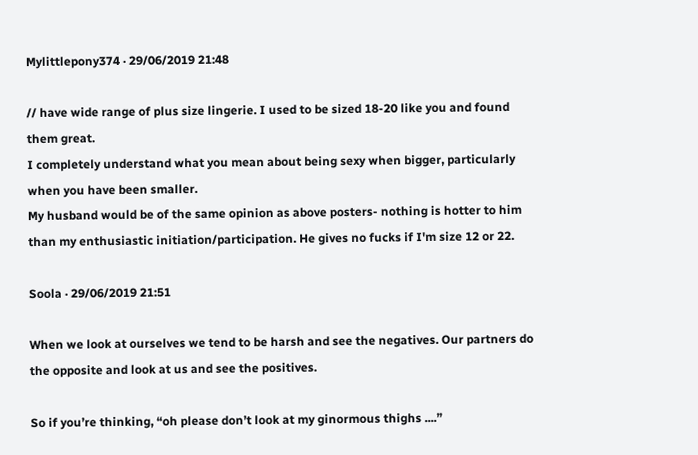Mylittlepony374 · 29/06/2019 21:48

// have wide range of plus size lingerie. I used to be sized 18-20 like you and found them great.
I completely understand what you mean about being sexy when bigger, particularly when you have been smaller.
My husband would be of the same opinion as above posters- nothing is hotter to him than my enthusiastic initiation/participation. He gives no fucks if I'm size 12 or 22.

Soola · 29/06/2019 21:51

When we look at ourselves we tend to be harsh and see the negatives. Our partners do the opposite and look at us and see the positives.

So if you’re thinking, “oh please don’t look at my ginormous thighs ....”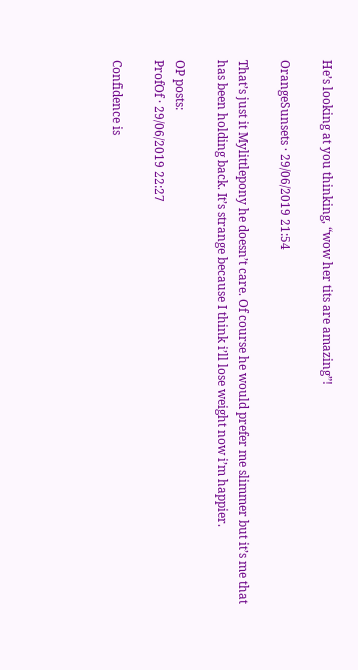He’s looking at you thinking, “wow her tits are amazing”!

OrangeSunsets · 29/06/2019 21:54

That’s just it Mylittlepony he doesn’t care. Of course he would prefer me slimmer but it’s me that has been holding back. It’s strange because I think i’ll lose weight now i’m happier.

OP posts:
ProfOf · 29/06/2019 22:27

Confidence is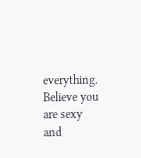everything. Believe you are sexy and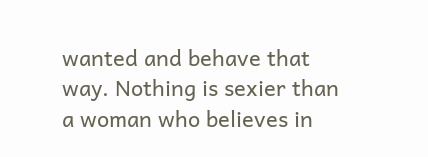wanted and behave that way. Nothing is sexier than a woman who believes in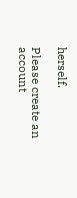herself.

Please create an account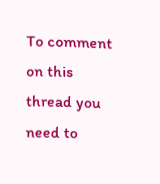To comment on this thread you need to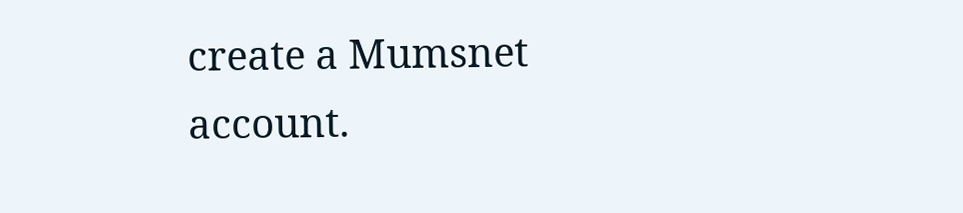create a Mumsnet account.